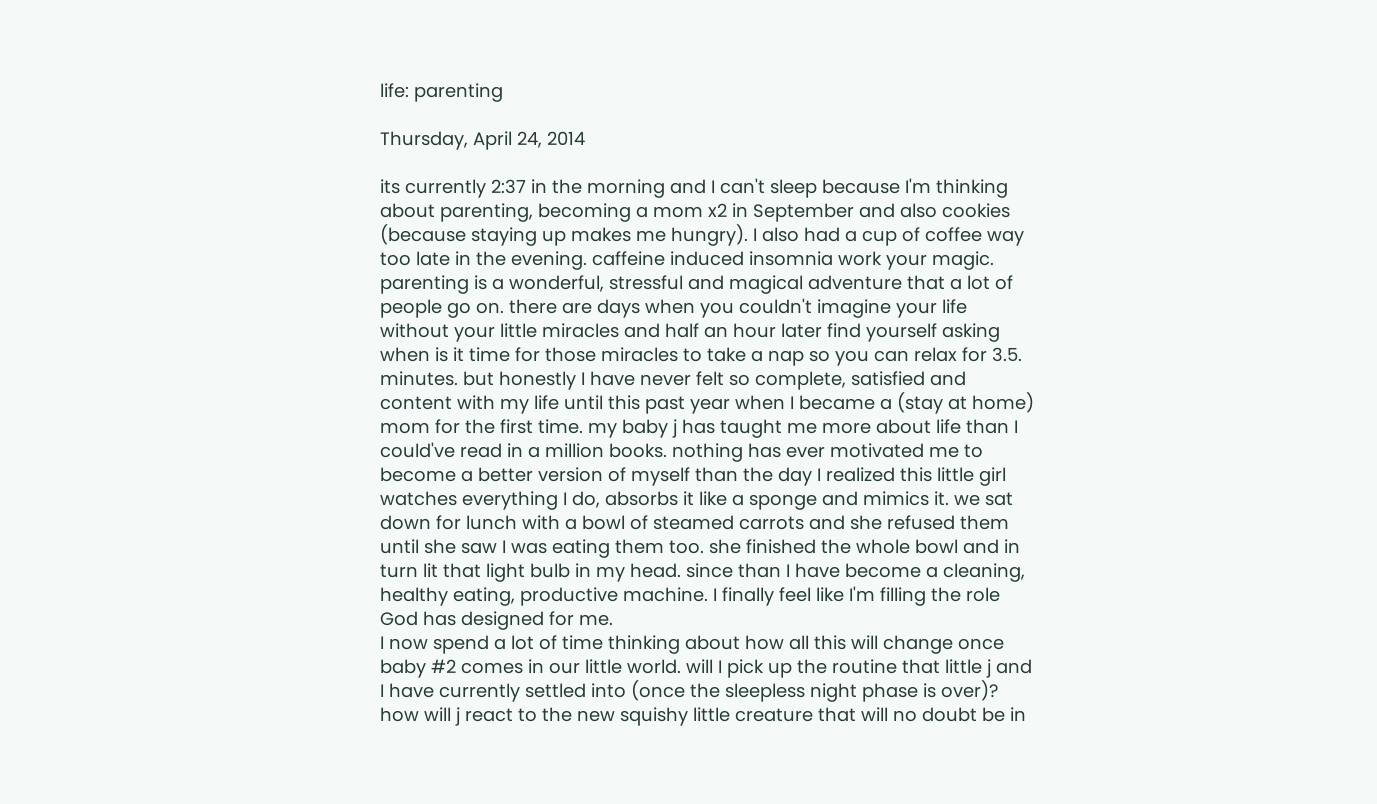life: parenting

Thursday, April 24, 2014

its currently 2:37 in the morning and I can't sleep because I'm thinking about parenting, becoming a mom x2 in September and also cookies (because staying up makes me hungry). I also had a cup of coffee way too late in the evening. caffeine induced insomnia work your magic.
parenting is a wonderful, stressful and magical adventure that a lot of people go on. there are days when you couldn't imagine your life without your little miracles and half an hour later find yourself asking when is it time for those miracles to take a nap so you can relax for 3.5. minutes. but honestly I have never felt so complete, satisfied and content with my life until this past year when I became a (stay at home) mom for the first time. my baby j has taught me more about life than I could've read in a million books. nothing has ever motivated me to become a better version of myself than the day I realized this little girl watches everything I do, absorbs it like a sponge and mimics it. we sat down for lunch with a bowl of steamed carrots and she refused them until she saw I was eating them too. she finished the whole bowl and in turn lit that light bulb in my head. since than I have become a cleaning, healthy eating, productive machine. I finally feel like I'm filling the role God has designed for me.
I now spend a lot of time thinking about how all this will change once baby #2 comes in our little world. will I pick up the routine that little j and I have currently settled into (once the sleepless night phase is over)? how will j react to the new squishy little creature that will no doubt be in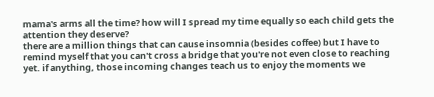mama's arms all the time? how will I spread my time equally so each child gets the attention they deserve?
there are a million things that can cause insomnia (besides coffee) but I have to remind myself that you can't cross a bridge that you're not even close to reaching yet. if anything, those incoming changes teach us to enjoy the moments we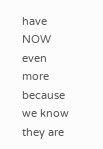have NOW even more because we know they are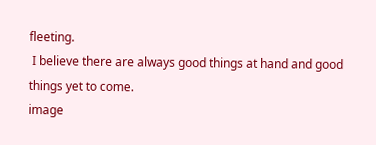fleeting.
 I believe there are always good things at hand and good things yet to come.
image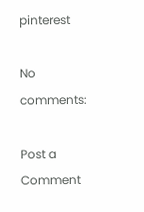pinterest

No comments:

Post a Comment